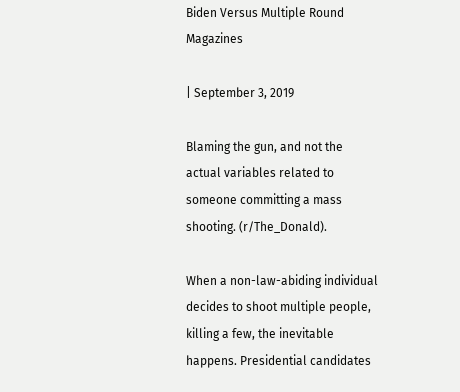Biden Versus Multiple Round Magazines

| September 3, 2019

Blaming the gun, and not the actual variables related to someone committing a mass shooting. (r/The_Donald).

When a non-law-abiding individual decides to shoot multiple people, killing a few, the inevitable happens. Presidential candidates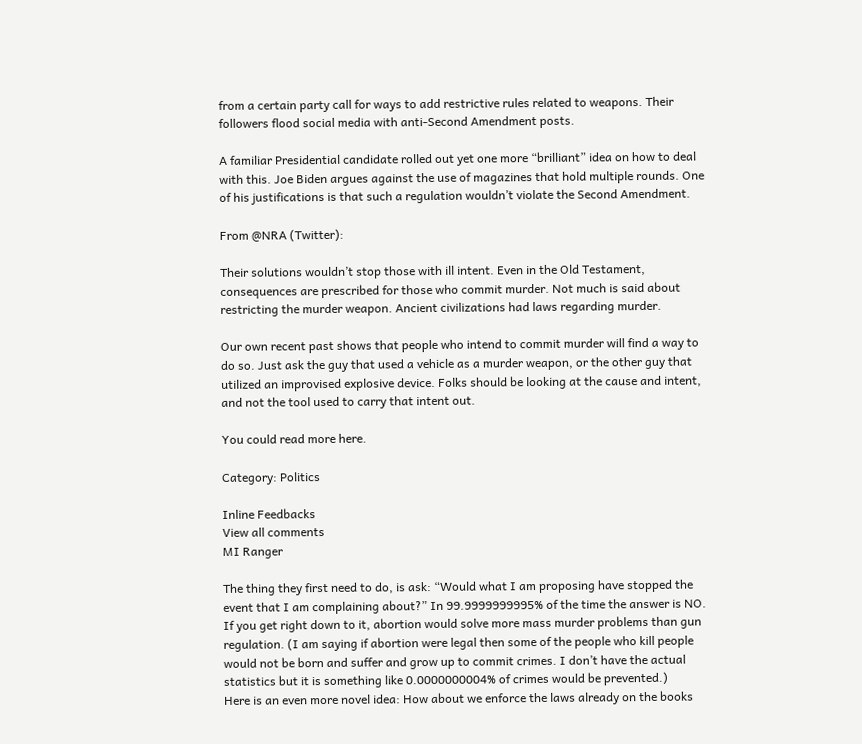from a certain party call for ways to add restrictive rules related to weapons. Their followers flood social media with anti-Second Amendment posts.

A familiar Presidential candidate rolled out yet one more “brilliant” idea on how to deal with this. Joe Biden argues against the use of magazines that hold multiple rounds. One of his justifications is that such a regulation wouldn’t violate the Second Amendment.

From @NRA (Twitter):

Their solutions wouldn’t stop those with ill intent. Even in the Old Testament, consequences are prescribed for those who commit murder. Not much is said about restricting the murder weapon. Ancient civilizations had laws regarding murder.

Our own recent past shows that people who intend to commit murder will find a way to do so. Just ask the guy that used a vehicle as a murder weapon, or the other guy that utilized an improvised explosive device. Folks should be looking at the cause and intent, and not the tool used to carry that intent out.

You could read more here.

Category: Politics

Inline Feedbacks
View all comments
MI Ranger

The thing they first need to do, is ask: “Would what I am proposing have stopped the event that I am complaining about?” In 99.9999999995% of the time the answer is NO.
If you get right down to it, abortion would solve more mass murder problems than gun regulation. (I am saying if abortion were legal then some of the people who kill people would not be born and suffer and grow up to commit crimes. I don’t have the actual statistics but it is something like 0.0000000004% of crimes would be prevented.)
Here is an even more novel idea: How about we enforce the laws already on the books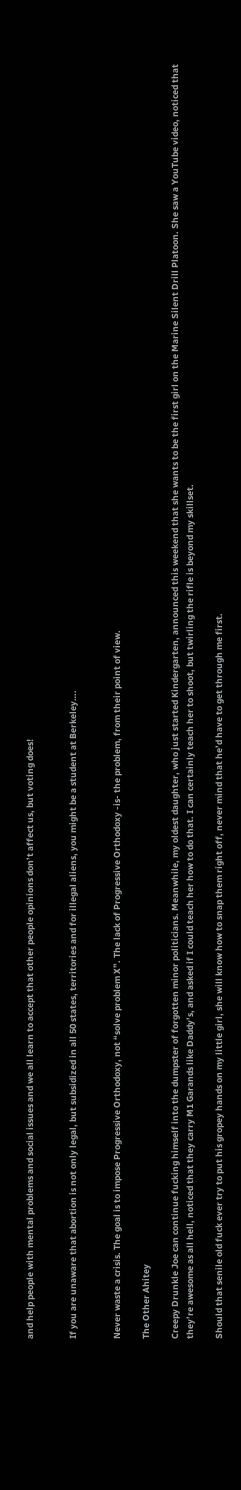and help people with mental problems and social issues and we all learn to accept that other people opinions don’t affect us, but voting does!


If you are unaware that abortion is not only legal, but subsidized in all 50 states, territories and for illegal aliens, you might be a student at Berkeley….


Never waste a crisis. The goal is to impose Progressive Orthodoxy, not “solve problem X”. The lack of Progressive Orthodoxy -is- the problem, from their point of view.

The Other Ahitey

Creepy Drunkle Joe can continue fucking himself into the dumpster of forgotten minor politicians. Meanwhile, my oldest daughter, who just started Kindergarten, announced this weekend that she wants to be the first girl on the Marine Silent Drill Platoon. She saw a YouTube video, noticed that they’re awesome as all hell, noticed that they carry M1 Garands like Daddy’s, and asked if I could teach her how to do that. I can certainly teach her to shoot, but twirling the rifle is beyond my skillset.

Should that senile old fuck ever try to put his gropey hands on my little girl, she will know how to snap them right off, never mind that he’d have to get through me first.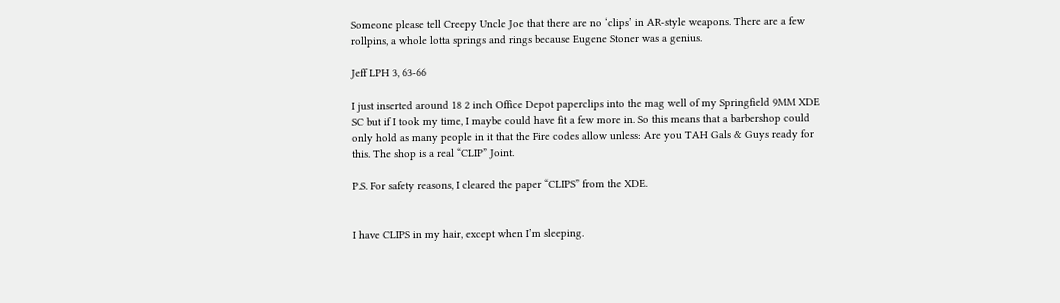Someone please tell Creepy Uncle Joe that there are no ‘clips’ in AR-style weapons. There are a few rollpins, a whole lotta springs and rings because Eugene Stoner was a genius.

Jeff LPH 3, 63-66

I just inserted around 18 2 inch Office Depot paperclips into the mag well of my Springfield 9MM XDE SC but if I took my time, I maybe could have fit a few more in. So this means that a barbershop could only hold as many people in it that the Fire codes allow unless: Are you TAH Gals & Guys ready for this. The shop is a real “CLIP” Joint.

P.S. For safety reasons, I cleared the paper “CLIPS” from the XDE.


I have CLIPS in my hair, except when I’m sleeping.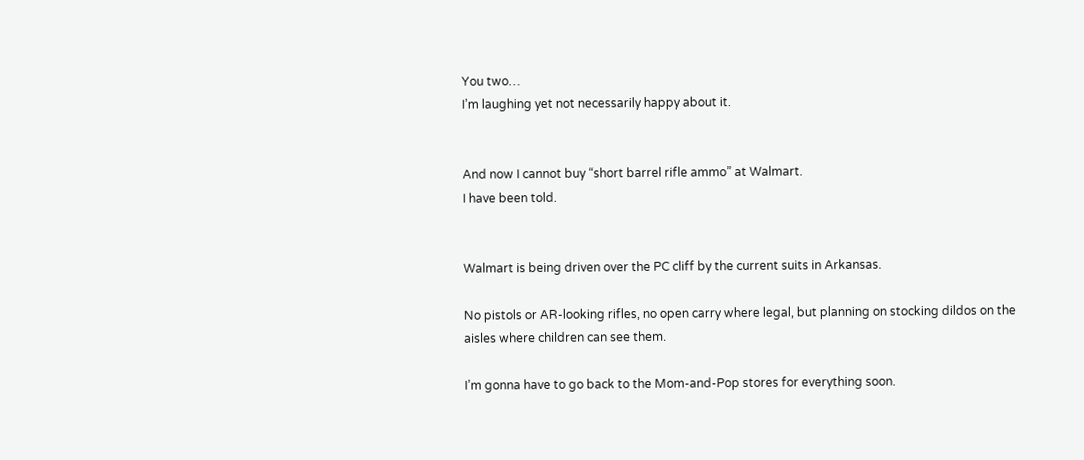You two…
I’m laughing yet not necessarily happy about it.


And now I cannot buy “short barrel rifle ammo” at Walmart.
I have been told.


Walmart is being driven over the PC cliff by the current suits in Arkansas.

No pistols or AR-looking rifles, no open carry where legal, but planning on stocking dildos on the aisles where children can see them.

I’m gonna have to go back to the Mom-and-Pop stores for everything soon.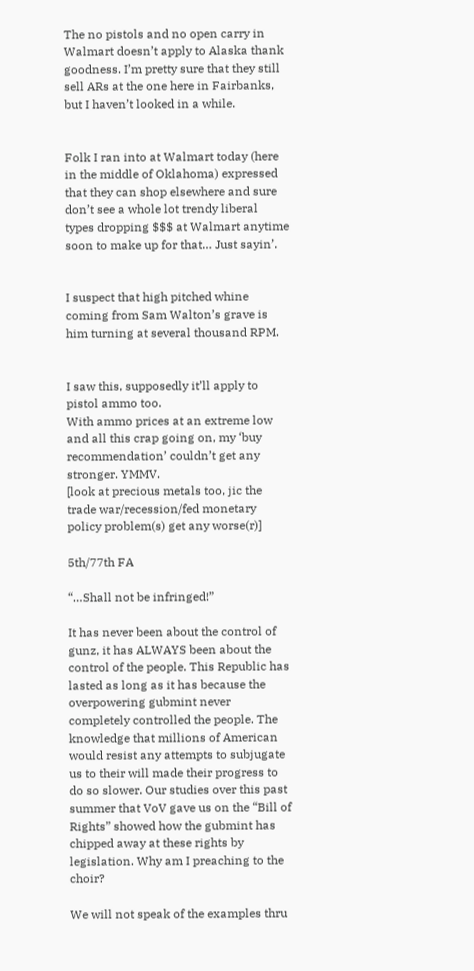The no pistols and no open carry in Walmart doesn’t apply to Alaska thank goodness. I’m pretty sure that they still sell ARs at the one here in Fairbanks, but I haven’t looked in a while.


Folk I ran into at Walmart today (here in the middle of Oklahoma) expressed that they can shop elsewhere and sure don’t see a whole lot trendy liberal types dropping $$$ at Walmart anytime soon to make up for that… Just sayin’.


I suspect that high pitched whine coming from Sam Walton’s grave is him turning at several thousand RPM.


I saw this, supposedly it’ll apply to pistol ammo too.
With ammo prices at an extreme low and all this crap going on, my ‘buy recommendation’ couldn’t get any stronger. YMMV.
[look at precious metals too, jic the trade war/recession/fed monetary policy problem(s) get any worse(r)]

5th/77th FA

“…Shall not be infringed!”

It has never been about the control of gunz, it has ALWAYS been about the control of the people. This Republic has lasted as long as it has because the overpowering gubmint never completely controlled the people. The knowledge that millions of American would resist any attempts to subjugate us to their will made their progress to do so slower. Our studies over this past summer that VoV gave us on the “Bill of Rights” showed how the gubmint has chipped away at these rights by legislation. Why am I preaching to the choir?

We will not speak of the examples thru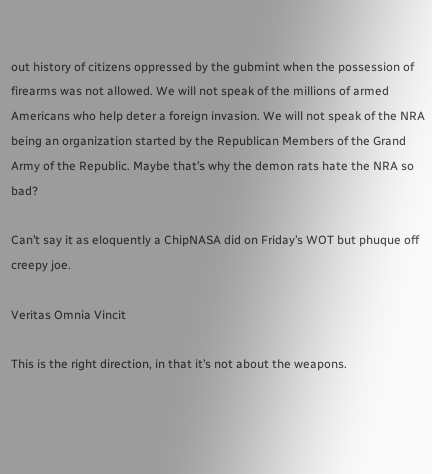out history of citizens oppressed by the gubmint when the possession of firearms was not allowed. We will not speak of the millions of armed Americans who help deter a foreign invasion. We will not speak of the NRA being an organization started by the Republican Members of the Grand Army of the Republic. Maybe that’s why the demon rats hate the NRA so bad?

Can’t say it as eloquently a ChipNASA did on Friday’s WOT but phuque off creepy joe.

Veritas Omnia Vincit

This is the right direction, in that it’s not about the weapons.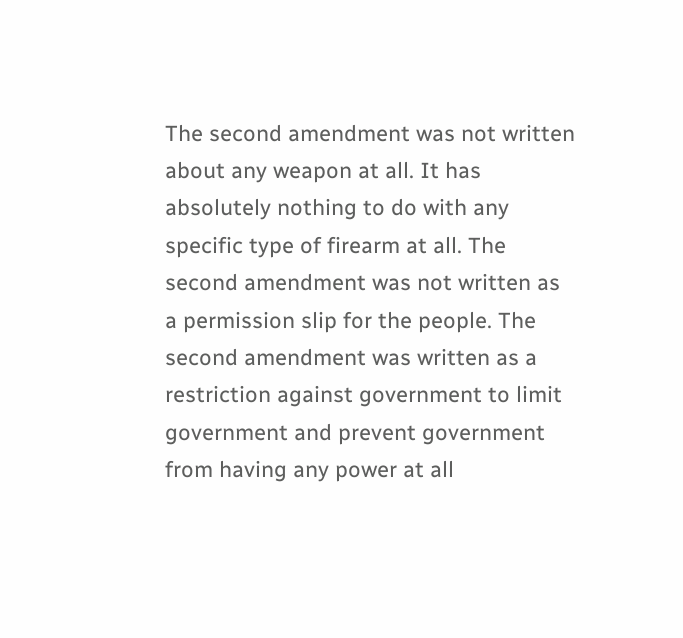The second amendment was not written about any weapon at all. It has absolutely nothing to do with any specific type of firearm at all. The second amendment was not written as a permission slip for the people. The second amendment was written as a restriction against government to limit government and prevent government from having any power at all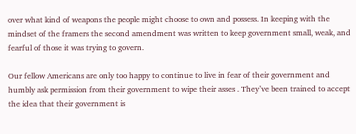over what kind of weapons the people might choose to own and possess. In keeping with the mindset of the framers the second amendment was written to keep government small, weak, and fearful of those it was trying to govern.

Our fellow Americans are only too happy to continue to live in fear of their government and humbly ask permission from their government to wipe their asses . They’ve been trained to accept the idea that their government is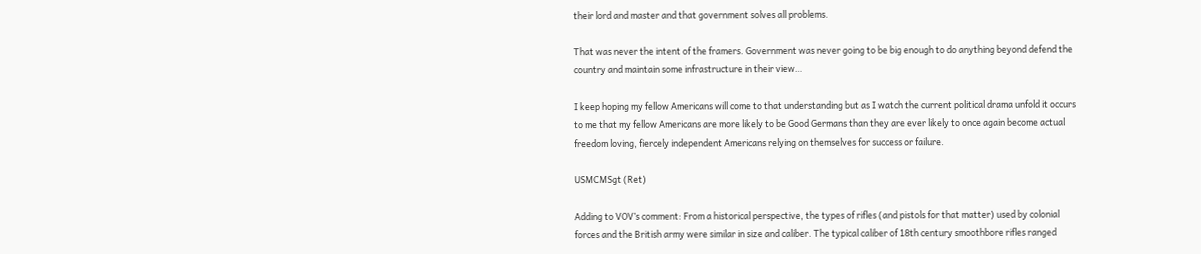their lord and master and that government solves all problems.

That was never the intent of the framers. Government was never going to be big enough to do anything beyond defend the country and maintain some infrastructure in their view…

I keep hoping my fellow Americans will come to that understanding but as I watch the current political drama unfold it occurs to me that my fellow Americans are more likely to be Good Germans than they are ever likely to once again become actual freedom loving, fiercely independent Americans relying on themselves for success or failure.

USMCMSgt (Ret)

Adding to VOV’s comment: From a historical perspective, the types of rifles (and pistols for that matter) used by colonial forces and the British army were similar in size and caliber. The typical caliber of 18th century smoothbore rifles ranged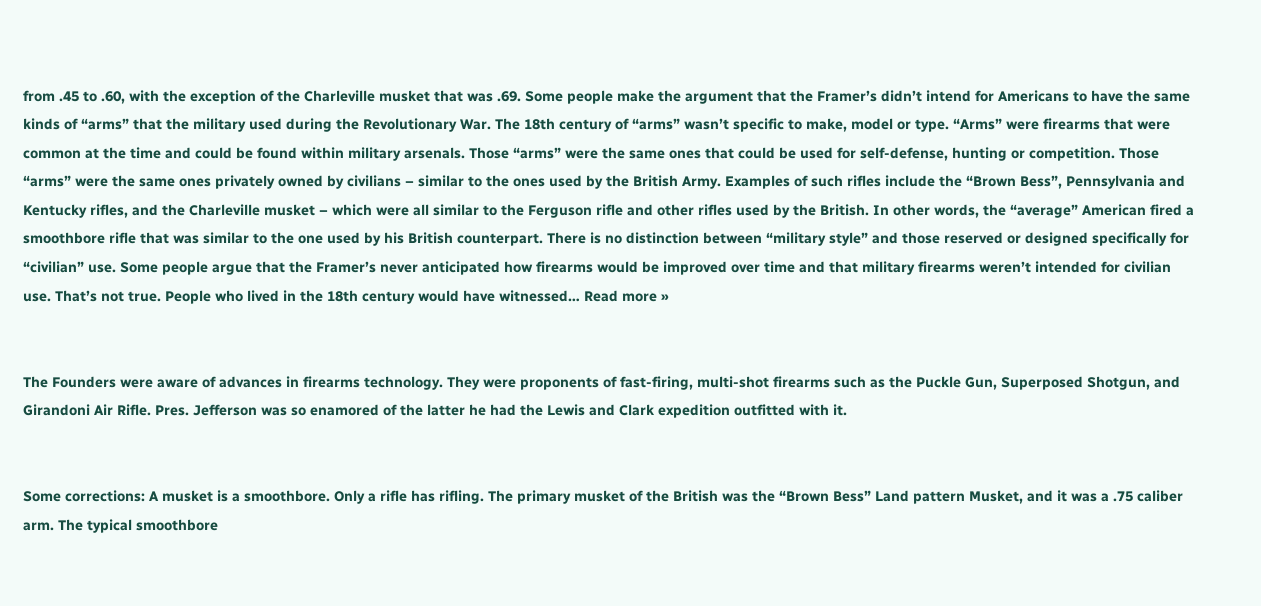from .45 to .60, with the exception of the Charleville musket that was .69. Some people make the argument that the Framer’s didn’t intend for Americans to have the same kinds of “arms” that the military used during the Revolutionary War. The 18th century of “arms” wasn’t specific to make, model or type. “Arms” were firearms that were common at the time and could be found within military arsenals. Those “arms” were the same ones that could be used for self-defense, hunting or competition. Those “arms” were the same ones privately owned by civilians – similar to the ones used by the British Army. Examples of such rifles include the “Brown Bess”, Pennsylvania and Kentucky rifles, and the Charleville musket – which were all similar to the Ferguson rifle and other rifles used by the British. In other words, the “average” American fired a smoothbore rifle that was similar to the one used by his British counterpart. There is no distinction between “military style” and those reserved or designed specifically for “civilian” use. Some people argue that the Framer’s never anticipated how firearms would be improved over time and that military firearms weren’t intended for civilian use. That’s not true. People who lived in the 18th century would have witnessed… Read more »


The Founders were aware of advances in firearms technology. They were proponents of fast-firing, multi-shot firearms such as the Puckle Gun, Superposed Shotgun, and Girandoni Air Rifle. Pres. Jefferson was so enamored of the latter he had the Lewis and Clark expedition outfitted with it.


Some corrections: A musket is a smoothbore. Only a rifle has rifling. The primary musket of the British was the “Brown Bess” Land pattern Musket, and it was a .75 caliber arm. The typical smoothbore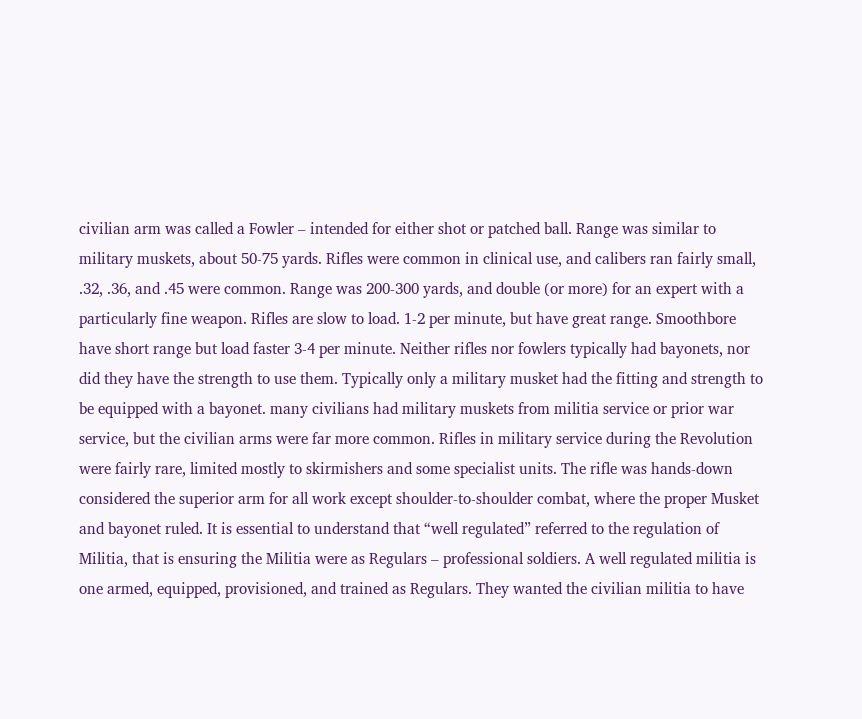civilian arm was called a Fowler – intended for either shot or patched ball. Range was similar to military muskets, about 50-75 yards. Rifles were common in clinical use, and calibers ran fairly small, .32, .36, and .45 were common. Range was 200-300 yards, and double (or more) for an expert with a particularly fine weapon. Rifles are slow to load. 1-2 per minute, but have great range. Smoothbore have short range but load faster 3-4 per minute. Neither rifles nor fowlers typically had bayonets, nor did they have the strength to use them. Typically only a military musket had the fitting and strength to be equipped with a bayonet. many civilians had military muskets from militia service or prior war service, but the civilian arms were far more common. Rifles in military service during the Revolution were fairly rare, limited mostly to skirmishers and some specialist units. The rifle was hands-down considered the superior arm for all work except shoulder-to-shoulder combat, where the proper Musket and bayonet ruled. It is essential to understand that “well regulated” referred to the regulation of Militia, that is ensuring the Militia were as Regulars – professional soldiers. A well regulated militia is one armed, equipped, provisioned, and trained as Regulars. They wanted the civilian militia to have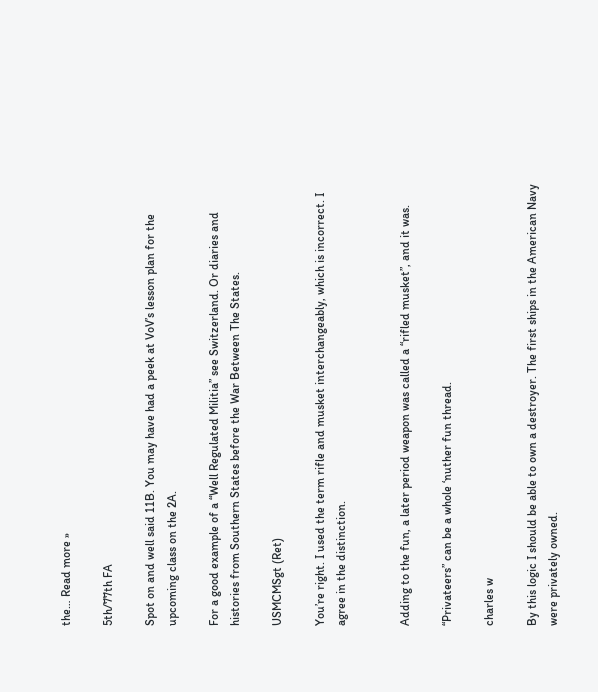the… Read more »

5th/77th FA

Spot on and well said 11B. You may have had a peek at VoV’s lesson plan for the upcoming class on the 2A.

For a good example of a “Well Regulated Militia” see Switzerland. Or diaries and histories from Southern States before the War Between The States.

USMCMSgt (Ret)

You’re right. I used the term rifle and musket interchangeably, which is incorrect. I agree in the distinction.


Adding to the fun, a later period weapon was called a “rifled musket”, and it was.

“Privateers” can be a whole ‘nuther fun thread.

charles w

By this logic I should be able to own a destroyer. The first ships in the American Navy were privately owned.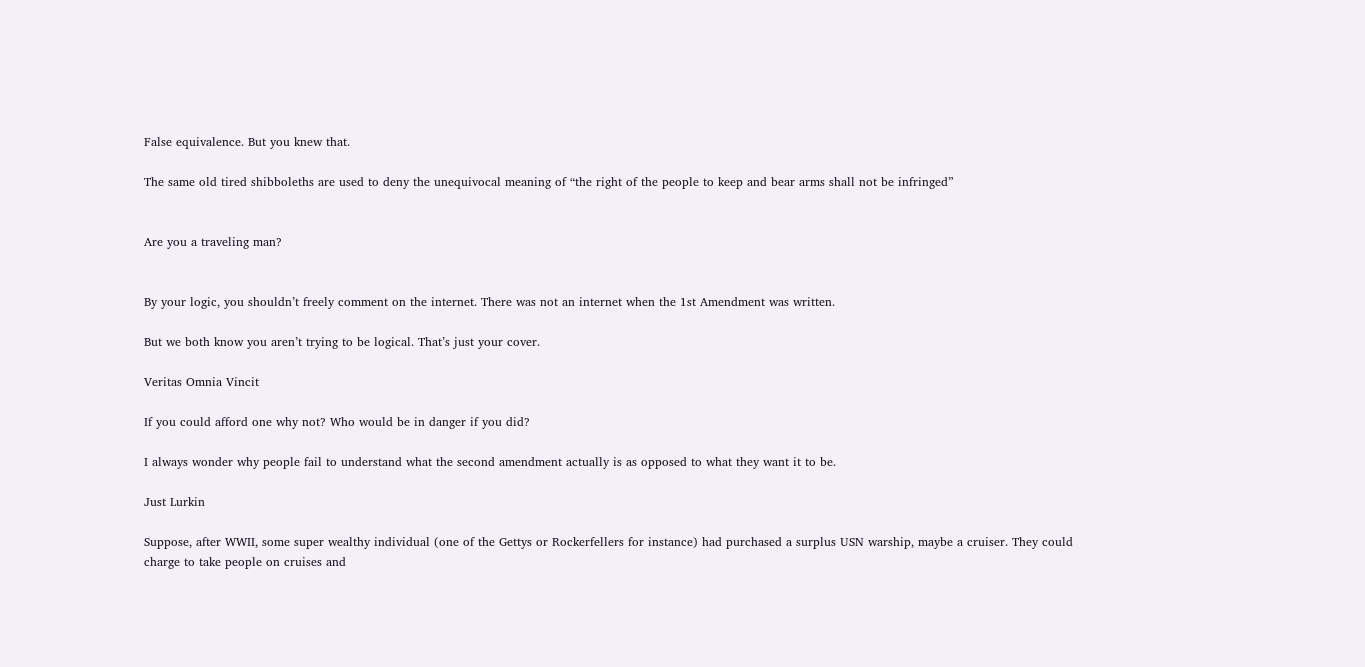False equivalence. But you knew that.

The same old tired shibboleths are used to deny the unequivocal meaning of “the right of the people to keep and bear arms shall not be infringed”


Are you a traveling man?


By your logic, you shouldn’t freely comment on the internet. There was not an internet when the 1st Amendment was written.

But we both know you aren’t trying to be logical. That’s just your cover.

Veritas Omnia Vincit

If you could afford one why not? Who would be in danger if you did?

I always wonder why people fail to understand what the second amendment actually is as opposed to what they want it to be.

Just Lurkin

Suppose, after WWII, some super wealthy individual (one of the Gettys or Rockerfellers for instance) had purchased a surplus USN warship, maybe a cruiser. They could charge to take people on cruises and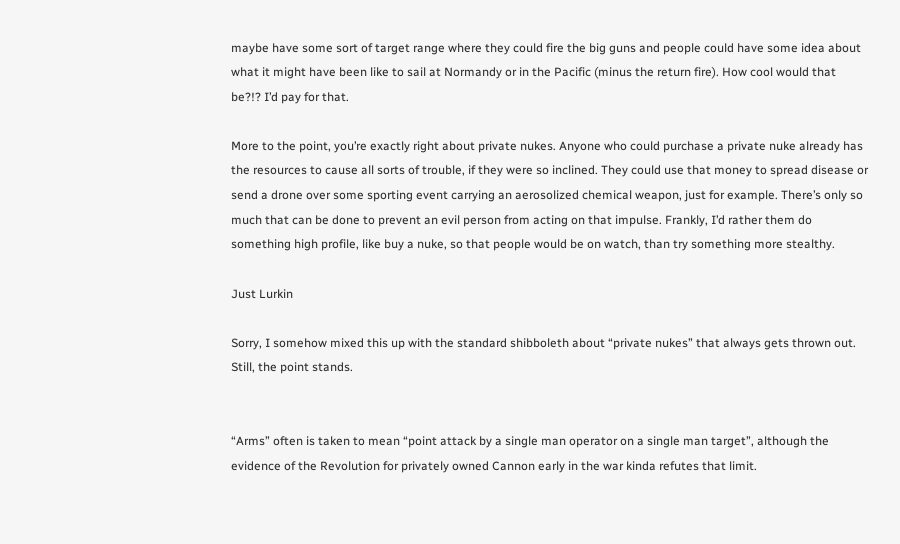maybe have some sort of target range where they could fire the big guns and people could have some idea about what it might have been like to sail at Normandy or in the Pacific (minus the return fire). How cool would that be?!? I’d pay for that.

More to the point, you’re exactly right about private nukes. Anyone who could purchase a private nuke already has the resources to cause all sorts of trouble, if they were so inclined. They could use that money to spread disease or send a drone over some sporting event carrying an aerosolized chemical weapon, just for example. There’s only so much that can be done to prevent an evil person from acting on that impulse. Frankly, I’d rather them do something high profile, like buy a nuke, so that people would be on watch, than try something more stealthy.

Just Lurkin

Sorry, I somehow mixed this up with the standard shibboleth about “private nukes” that always gets thrown out. Still, the point stands.


“Arms” often is taken to mean “point attack by a single man operator on a single man target”, although the evidence of the Revolution for privately owned Cannon early in the war kinda refutes that limit.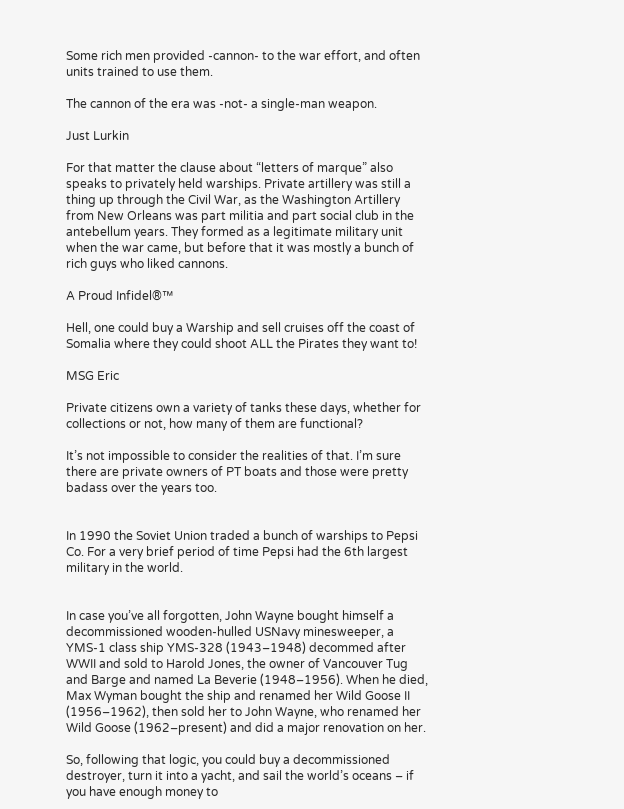Some rich men provided -cannon- to the war effort, and often units trained to use them.

The cannon of the era was -not- a single-man weapon.

Just Lurkin

For that matter the clause about “letters of marque” also speaks to privately held warships. Private artillery was still a thing up through the Civil War, as the Washington Artillery from New Orleans was part militia and part social club in the antebellum years. They formed as a legitimate military unit when the war came, but before that it was mostly a bunch of rich guys who liked cannons.

A Proud Infidel®™

Hell, one could buy a Warship and sell cruises off the coast of Somalia where they could shoot ALL the Pirates they want to!

MSG Eric

Private citizens own a variety of tanks these days, whether for collections or not, how many of them are functional?

It’s not impossible to consider the realities of that. I’m sure there are private owners of PT boats and those were pretty badass over the years too.


In 1990 the Soviet Union traded a bunch of warships to Pepsi Co. For a very brief period of time Pepsi had the 6th largest military in the world.


In case you’ve all forgotten, John Wayne bought himself a decommissioned wooden-hulled USNavy minesweeper, a YMS-1 class ship YMS-328 (1943–1948) decommed after WWII and sold to Harold Jones, the owner of Vancouver Tug and Barge and named La Beverie (1948–1956). When he died, Max Wyman bought the ship and renamed her Wild Goose II (1956–1962), then sold her to John Wayne, who renamed her Wild Goose (1962–present) and did a major renovation on her.

So, following that logic, you could buy a decommissioned destroyer, turn it into a yacht, and sail the world’s oceans – if you have enough money to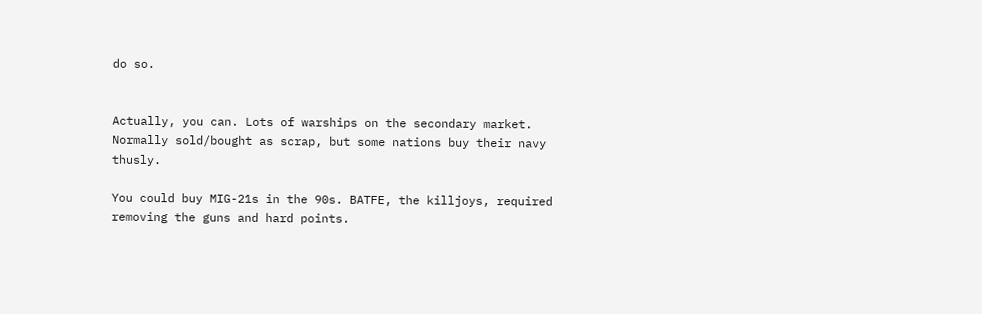do so.


Actually, you can. Lots of warships on the secondary market. Normally sold/bought as scrap, but some nations buy their navy thusly.

You could buy MIG-21s in the 90s. BATFE, the killjoys, required removing the guns and hard points.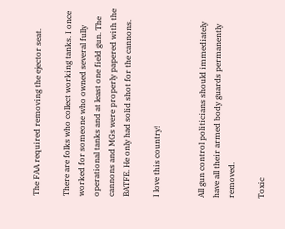The FAA required removing the ejector seat.

There are folks who collect working tanks. I once worked for someone who owned several fully operational tanks and at least one field gun. The cannons and MGs were properly papered with the BATFE. He only had solid shot for the cannons.

I love this country!


All gun control politicians should immediately have all their armed body guards permanently removed.

Toxic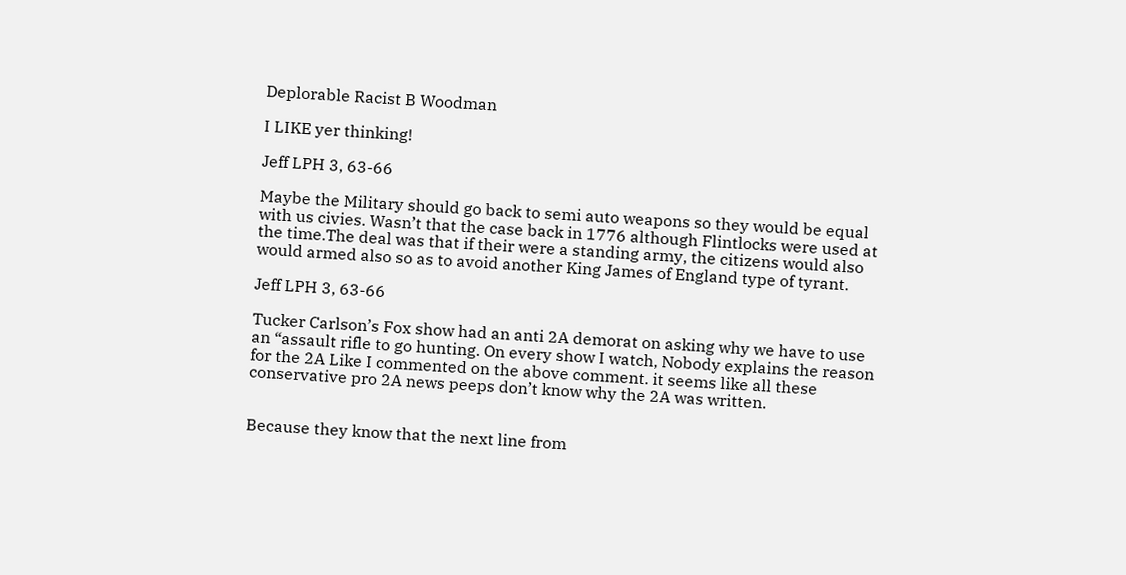Deplorable Racist B Woodman

I LIKE yer thinking!

Jeff LPH 3, 63-66

Maybe the Military should go back to semi auto weapons so they would be equal with us civies. Wasn’t that the case back in 1776 although Flintlocks were used at the time.The deal was that if their were a standing army, the citizens would also would armed also so as to avoid another King James of England type of tyrant.

Jeff LPH 3, 63-66

Tucker Carlson’s Fox show had an anti 2A demorat on asking why we have to use an “assault rifle to go hunting. On every show I watch, Nobody explains the reason for the 2A Like I commented on the above comment. it seems like all these conservative pro 2A news peeps don’t know why the 2A was written.


Because they know that the next line from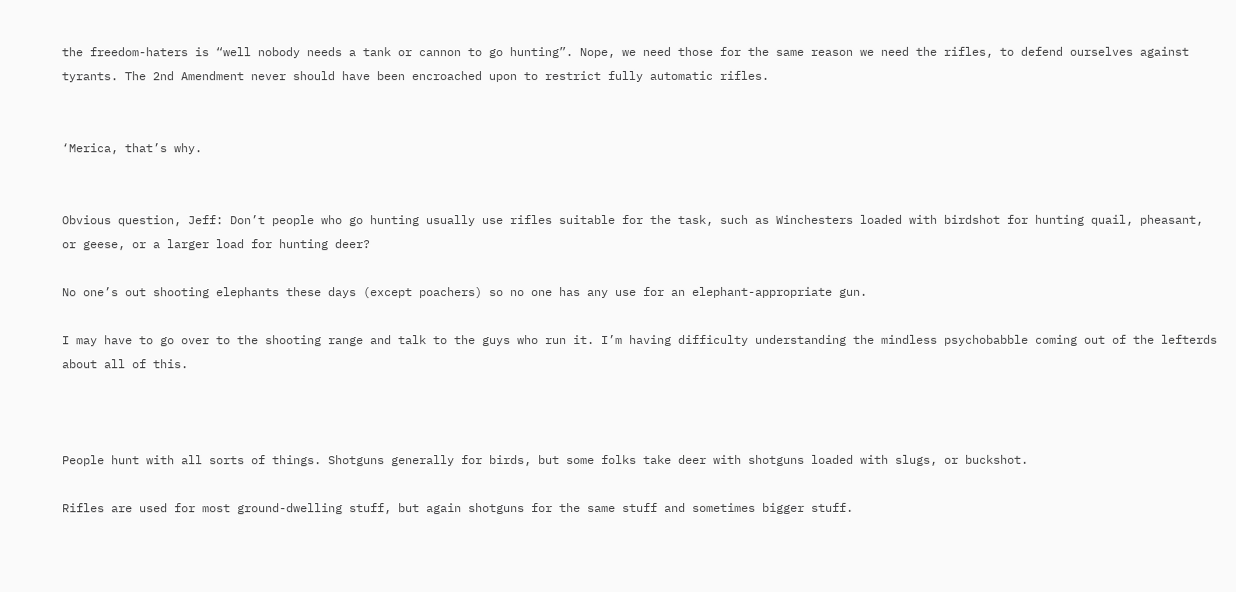the freedom-haters is “well nobody needs a tank or cannon to go hunting”. Nope, we need those for the same reason we need the rifles, to defend ourselves against tyrants. The 2nd Amendment never should have been encroached upon to restrict fully automatic rifles.


‘Merica, that’s why.


Obvious question, Jeff: Don’t people who go hunting usually use rifles suitable for the task, such as Winchesters loaded with birdshot for hunting quail, pheasant, or geese, or a larger load for hunting deer?

No one’s out shooting elephants these days (except poachers) so no one has any use for an elephant-appropriate gun.

I may have to go over to the shooting range and talk to the guys who run it. I’m having difficulty understanding the mindless psychobabble coming out of the lefterds about all of this.



People hunt with all sorts of things. Shotguns generally for birds, but some folks take deer with shotguns loaded with slugs, or buckshot.

Rifles are used for most ground-dwelling stuff, but again shotguns for the same stuff and sometimes bigger stuff.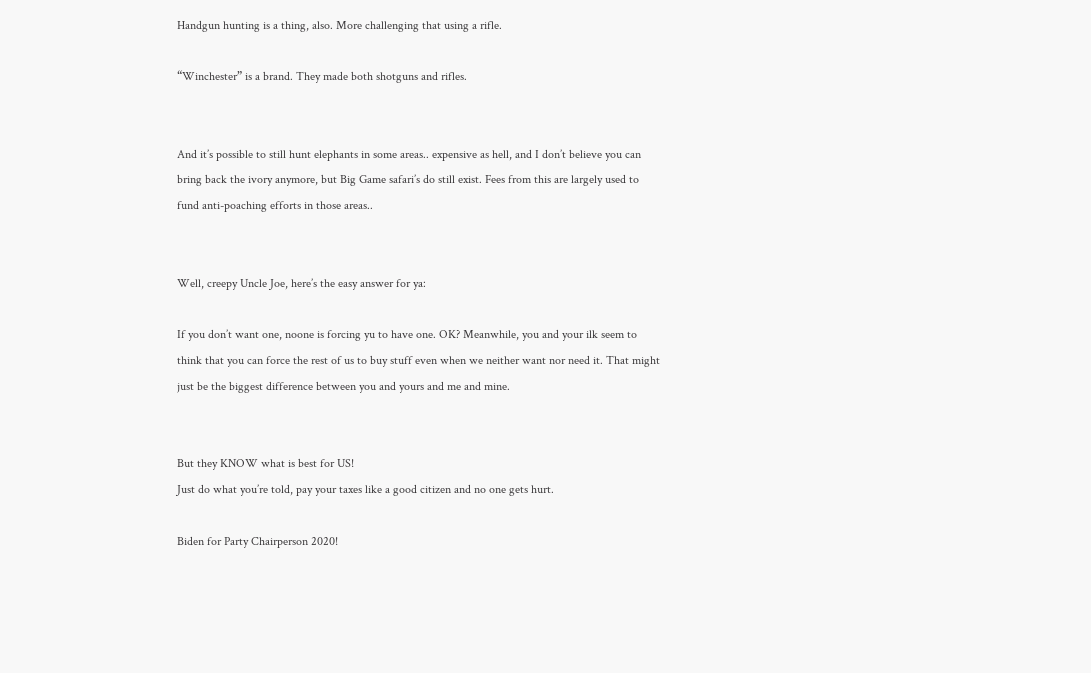Handgun hunting is a thing, also. More challenging that using a rifle.

“Winchester” is a brand. They made both shotguns and rifles.


And it’s possible to still hunt elephants in some areas.. expensive as hell, and I don’t believe you can bring back the ivory anymore, but Big Game safari’s do still exist. Fees from this are largely used to fund anti-poaching efforts in those areas..


Well, creepy Uncle Joe, here’s the easy answer for ya:

If you don’t want one, noone is forcing yu to have one. OK? Meanwhile, you and your ilk seem to think that you can force the rest of us to buy stuff even when we neither want nor need it. That might just be the biggest difference between you and yours and me and mine.


But they KNOW what is best for US!
Just do what you’re told, pay your taxes like a good citizen and no one gets hurt.

Biden for Party Chairperson 2020!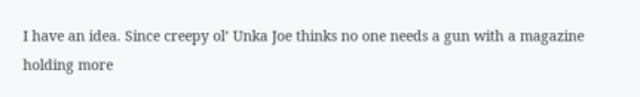I have an idea. Since creepy ol’ Unka Joe thinks no one needs a gun with a magazine holding more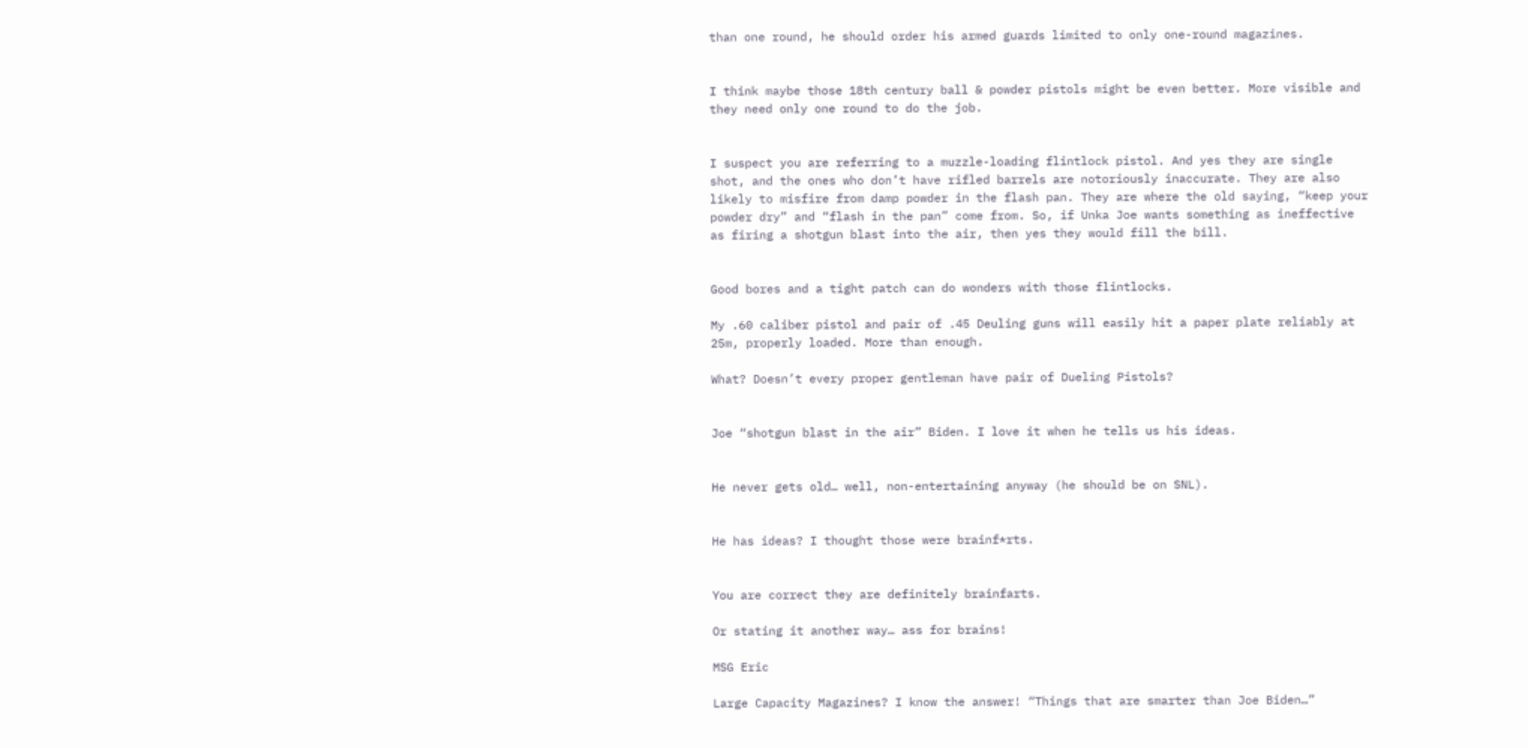than one round, he should order his armed guards limited to only one-round magazines.


I think maybe those 18th century ball & powder pistols might be even better. More visible and they need only one round to do the job.


I suspect you are referring to a muzzle-loading flintlock pistol. And yes they are single shot, and the ones who don’t have rifled barrels are notoriously inaccurate. They are also likely to misfire from damp powder in the flash pan. They are where the old saying, “keep your powder dry” and “flash in the pan” come from. So, if Unka Joe wants something as ineffective as firing a shotgun blast into the air, then yes they would fill the bill.


Good bores and a tight patch can do wonders with those flintlocks.

My .60 caliber pistol and pair of .45 Deuling guns will easily hit a paper plate reliably at 25m, properly loaded. More than enough.

What? Doesn’t every proper gentleman have pair of Dueling Pistols?


Joe “shotgun blast in the air” Biden. I love it when he tells us his ideas.


He never gets old… well, non-entertaining anyway (he should be on SNL).


He has ideas? I thought those were brainf*rts.


You are correct they are definitely brainfarts.

Or stating it another way… ass for brains!

MSG Eric

Large Capacity Magazines? I know the answer! “Things that are smarter than Joe Biden…”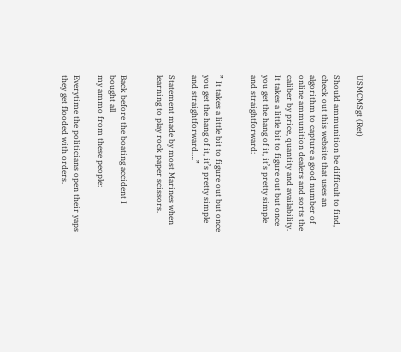USMCMSgt (Ret)

Should ammunition be difficult to find, check out this website that uses an algorithm to capture a good number of online ammunition dealers and sorts the caliber by price, quantity and availability. It takes a little bit to figure out but once you get the hang of it, it’s pretty simple and straightforward:


” It takes a little bit to figure out but once you get the hang of it, it’s pretty simple and straightforward….”

Statement made by most Marines when learning to play rock paper scissors.


Back before the boating accident I bought all
my ammo from these people:

Everytime the politicians open their yaps
they get flooded with orders.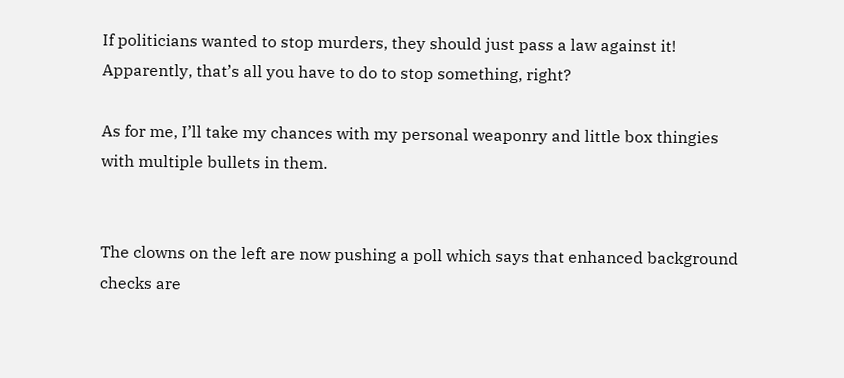If politicians wanted to stop murders, they should just pass a law against it! Apparently, that’s all you have to do to stop something, right?

As for me, I’ll take my chances with my personal weaponry and little box thingies with multiple bullets in them.


The clowns on the left are now pushing a poll which says that enhanced background checks are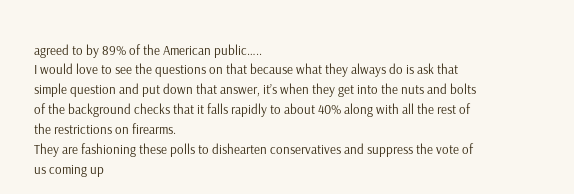agreed to by 89% of the American public…..
I would love to see the questions on that because what they always do is ask that simple question and put down that answer, it’s when they get into the nuts and bolts of the background checks that it falls rapidly to about 40% along with all the rest of the restrictions on firearms.
They are fashioning these polls to dishearten conservatives and suppress the vote of us coming up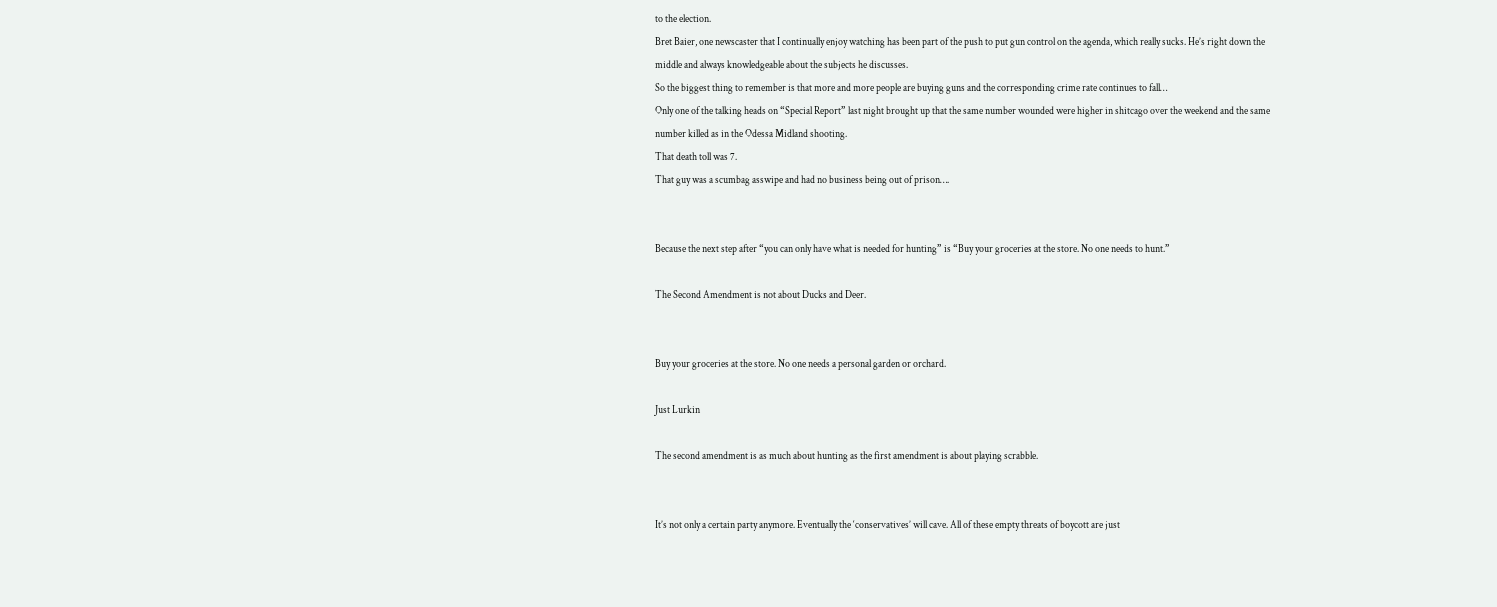to the election.
Bret Baier, one newscaster that I continually enjoy watching has been part of the push to put gun control on the agenda, which really sucks. He’s right down the middle and always knowledgeable about the subjects he discusses.
So the biggest thing to remember is that more and more people are buying guns and the corresponding crime rate continues to fall…
Only one of the talking heads on “Special Report” last night brought up that the same number wounded were higher in shitcago over the weekend and the same number killed as in the Odessa Midland shooting.
That death toll was 7.
That guy was a scumbag asswipe and had no business being out of prison….


Because the next step after “you can only have what is needed for hunting” is “Buy your groceries at the store. No one needs to hunt.”

The Second Amendment is not about Ducks and Deer.


Buy your groceries at the store. No one needs a personal garden or orchard.

Just Lurkin

The second amendment is as much about hunting as the first amendment is about playing scrabble.


It’s not only a certain party anymore. Eventually the ‘conservatives’ will cave. All of these empty threats of boycott are just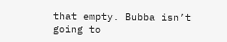that empty. Bubba isn’t going to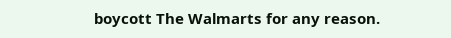boycott The Walmarts for any reason.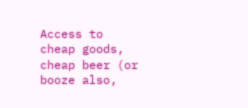Access to cheap goods, cheap beer (or booze also,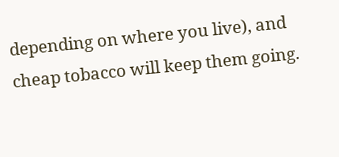depending on where you live), and cheap tobacco will keep them going.